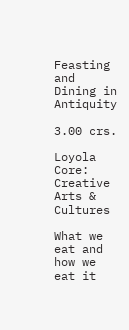Feasting and Dining in Antiquity

3.00 crs.

Loyola Core: Creative Arts & Cultures

What we eat and how we eat it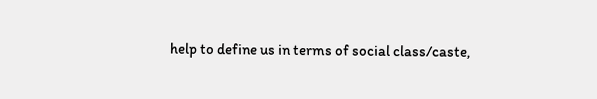help to define us in terms of social class/caste,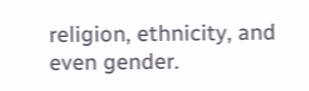religion, ethnicity, and even gender.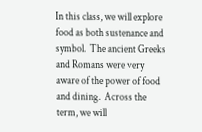In this class, we will explore food as both sustenance and symbol.  The ancient Greeks and Romans were very aware of the power of food and dining.  Across the term, we will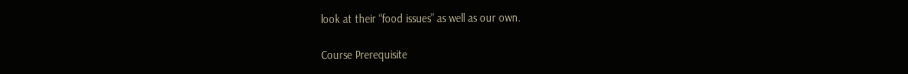look at their “food issues” as well as our own.

Course Prerequisite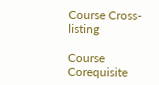Course Cross-listing

Course Corequisite